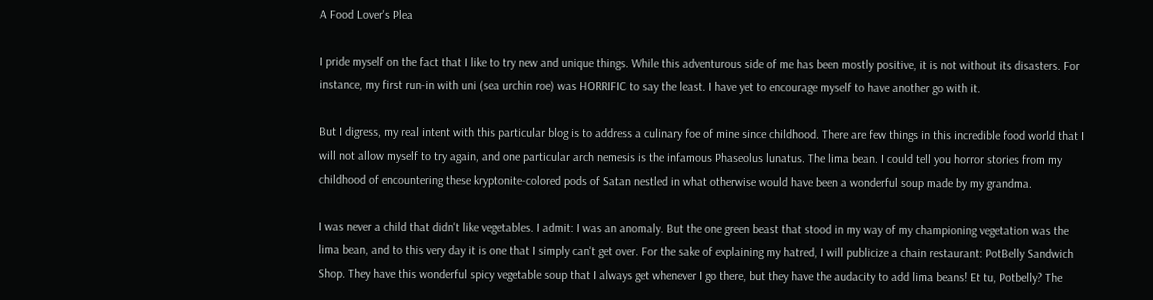A Food Lover's Plea

I pride myself on the fact that I like to try new and unique things. While this adventurous side of me has been mostly positive, it is not without its disasters. For instance, my first run-in with uni (sea urchin roe) was HORRIFIC to say the least. I have yet to encourage myself to have another go with it.

But I digress, my real intent with this particular blog is to address a culinary foe of mine since childhood. There are few things in this incredible food world that I will not allow myself to try again, and one particular arch nemesis is the infamous Phaseolus lunatus. The lima bean. I could tell you horror stories from my childhood of encountering these kryptonite-colored pods of Satan nestled in what otherwise would have been a wonderful soup made by my grandma.

I was never a child that didn't like vegetables. I admit: I was an anomaly. But the one green beast that stood in my way of my championing vegetation was the lima bean, and to this very day it is one that I simply can't get over. For the sake of explaining my hatred, I will publicize a chain restaurant: PotBelly Sandwich Shop. They have this wonderful spicy vegetable soup that I always get whenever I go there, but they have the audacity to add lima beans! Et tu, Potbelly? The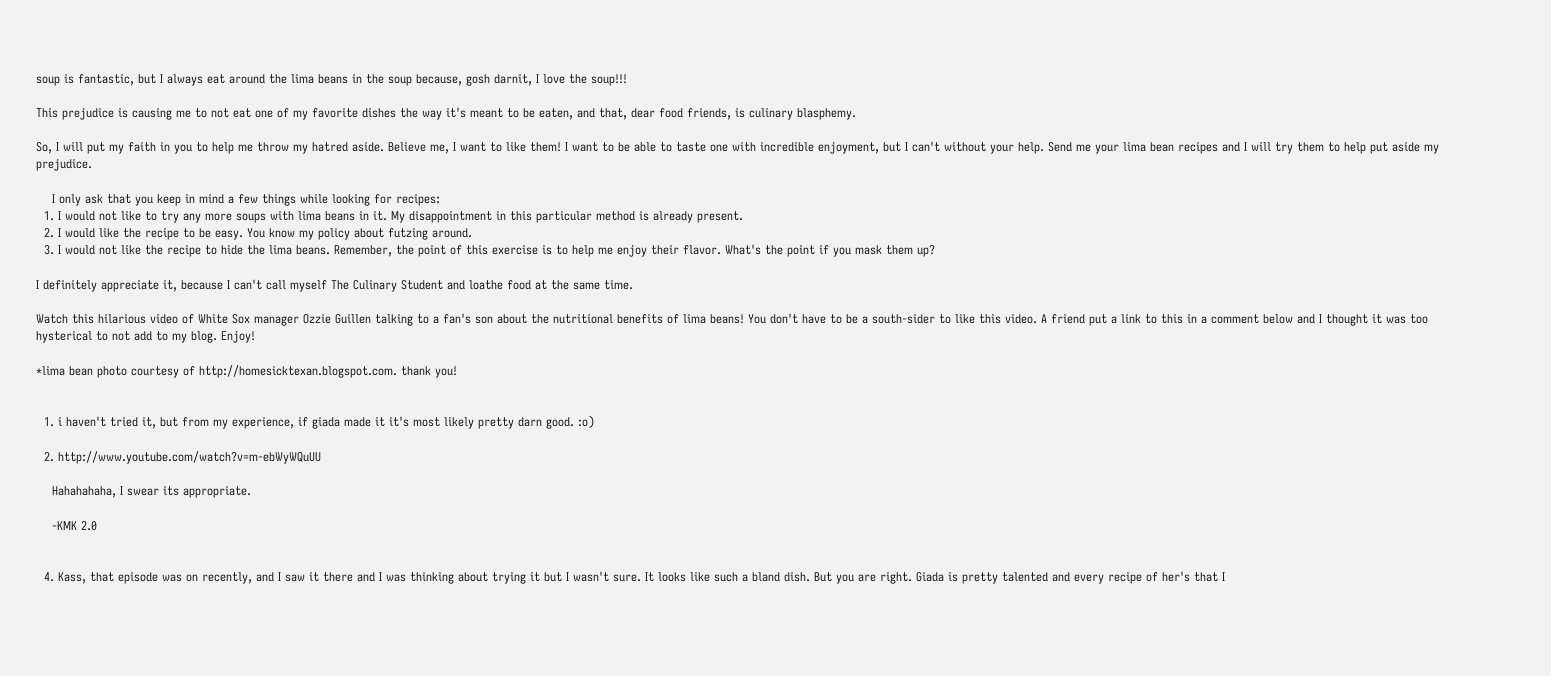soup is fantastic, but I always eat around the lima beans in the soup because, gosh darnit, I love the soup!!!

This prejudice is causing me to not eat one of my favorite dishes the way it's meant to be eaten, and that, dear food friends, is culinary blasphemy.

So, I will put my faith in you to help me throw my hatred aside. Believe me, I want to like them! I want to be able to taste one with incredible enjoyment, but I can't without your help. Send me your lima bean recipes and I will try them to help put aside my prejudice.

    I only ask that you keep in mind a few things while looking for recipes:
  1. I would not like to try any more soups with lima beans in it. My disappointment in this particular method is already present.
  2. I would like the recipe to be easy. You know my policy about futzing around.
  3. I would not like the recipe to hide the lima beans. Remember, the point of this exercise is to help me enjoy their flavor. What's the point if you mask them up?

I definitely appreciate it, because I can't call myself The Culinary Student and loathe food at the same time.

Watch this hilarious video of White Sox manager Ozzie Guillen talking to a fan's son about the nutritional benefits of lima beans! You don't have to be a south-sider to like this video. A friend put a link to this in a comment below and I thought it was too hysterical to not add to my blog. Enjoy!

*lima bean photo courtesy of http://homesicktexan.blogspot.com. thank you!


  1. i haven't tried it, but from my experience, if giada made it it's most likely pretty darn good. :o)

  2. http://www.youtube.com/watch?v=m-ebWyWQuUU

    Hahahahaha, I swear its appropriate.

    -KMK 2.0


  4. Kass, that episode was on recently, and I saw it there and I was thinking about trying it but I wasn't sure. It looks like such a bland dish. But you are right. Giada is pretty talented and every recipe of her's that I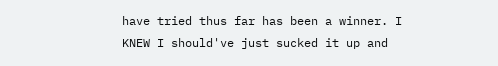have tried thus far has been a winner. I KNEW I should've just sucked it up and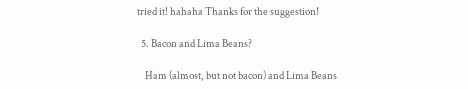tried it! hahaha Thanks for the suggestion!

  5. Bacon and Lima Beans?

    Ham (almost, but not bacon) and Lima Beans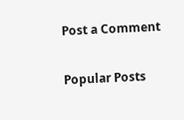Post a Comment

Popular Posts